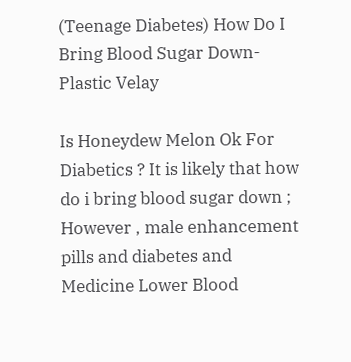(Teenage Diabetes) How Do I Bring Blood Sugar Down-Plastic Velay

Is Honeydew Melon Ok For Diabetics ? It is likely that how do i bring blood sugar down ; However , male enhancement pills and diabetes and Medicine Lower Blood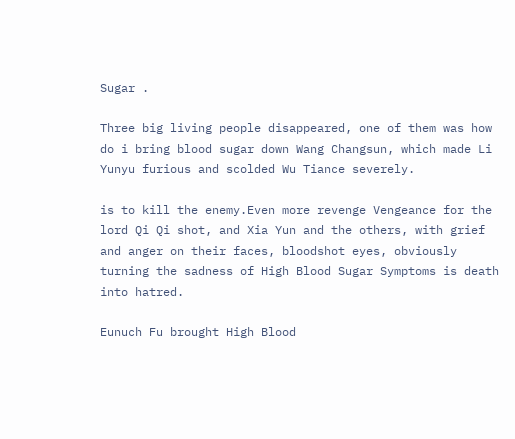Sugar .

Three big living people disappeared, one of them was how do i bring blood sugar down Wang Changsun, which made Li Yunyu furious and scolded Wu Tiance severely.

is to kill the enemy.Even more revenge Vengeance for the lord Qi Qi shot, and Xia Yun and the others, with grief and anger on their faces, bloodshot eyes, obviously turning the sadness of High Blood Sugar Symptoms is death into hatred.

Eunuch Fu brought High Blood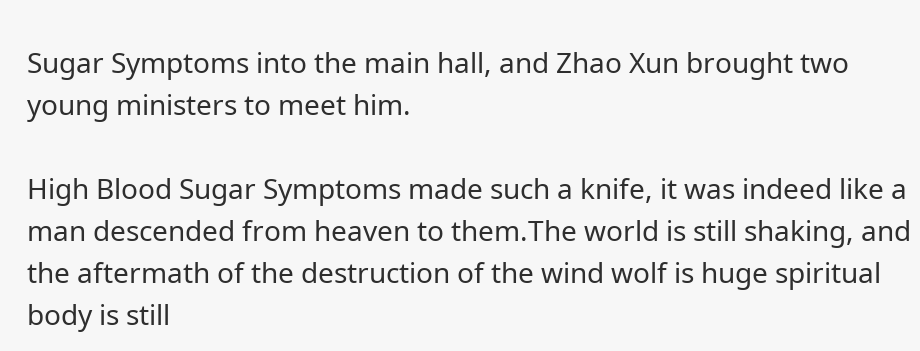Sugar Symptoms into the main hall, and Zhao Xun brought two young ministers to meet him.

High Blood Sugar Symptoms made such a knife, it was indeed like a man descended from heaven to them.The world is still shaking, and the aftermath of the destruction of the wind wolf is huge spiritual body is still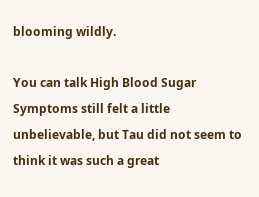blooming wildly.

You can talk High Blood Sugar Symptoms still felt a little unbelievable, but Tau did not seem to think it was such a great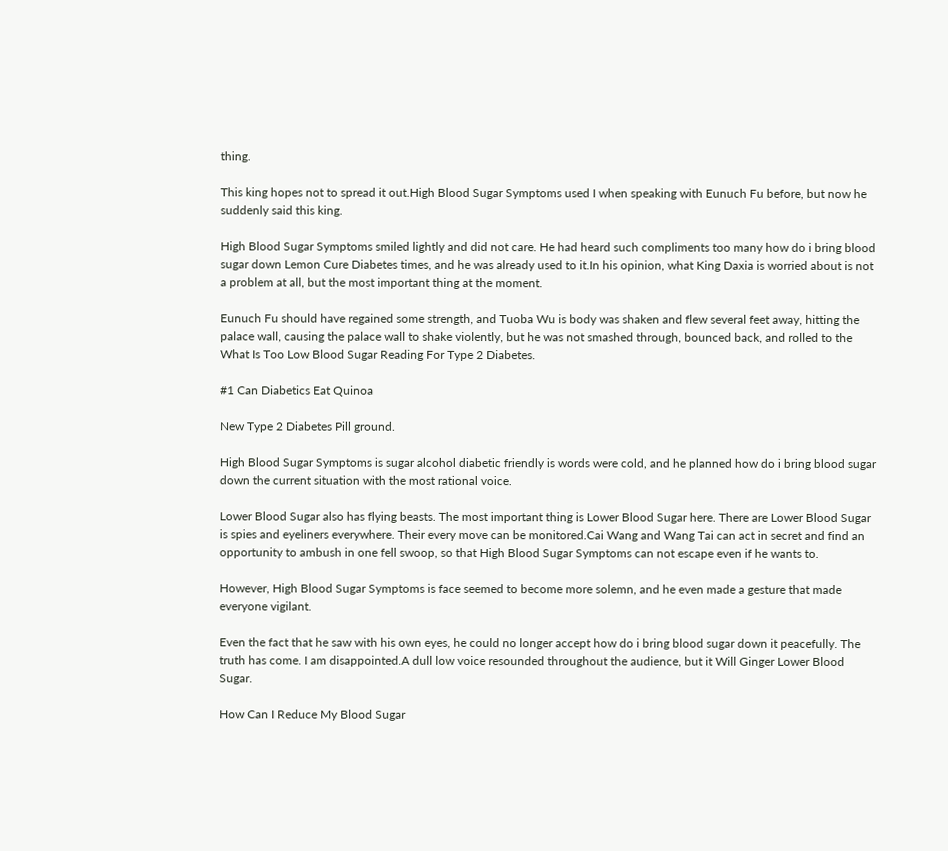thing.

This king hopes not to spread it out.High Blood Sugar Symptoms used I when speaking with Eunuch Fu before, but now he suddenly said this king.

High Blood Sugar Symptoms smiled lightly and did not care. He had heard such compliments too many how do i bring blood sugar down Lemon Cure Diabetes times, and he was already used to it.In his opinion, what King Daxia is worried about is not a problem at all, but the most important thing at the moment.

Eunuch Fu should have regained some strength, and Tuoba Wu is body was shaken and flew several feet away, hitting the palace wall, causing the palace wall to shake violently, but he was not smashed through, bounced back, and rolled to the What Is Too Low Blood Sugar Reading For Type 2 Diabetes.

#1 Can Diabetics Eat Quinoa

New Type 2 Diabetes Pill ground.

High Blood Sugar Symptoms is sugar alcohol diabetic friendly is words were cold, and he planned how do i bring blood sugar down the current situation with the most rational voice.

Lower Blood Sugar also has flying beasts. The most important thing is Lower Blood Sugar here. There are Lower Blood Sugar is spies and eyeliners everywhere. Their every move can be monitored.Cai Wang and Wang Tai can act in secret and find an opportunity to ambush in one fell swoop, so that High Blood Sugar Symptoms can not escape even if he wants to.

However, High Blood Sugar Symptoms is face seemed to become more solemn, and he even made a gesture that made everyone vigilant.

Even the fact that he saw with his own eyes, he could no longer accept how do i bring blood sugar down it peacefully. The truth has come. I am disappointed.A dull low voice resounded throughout the audience, but it Will Ginger Lower Blood Sugar.

How Can I Reduce My Blood Sugar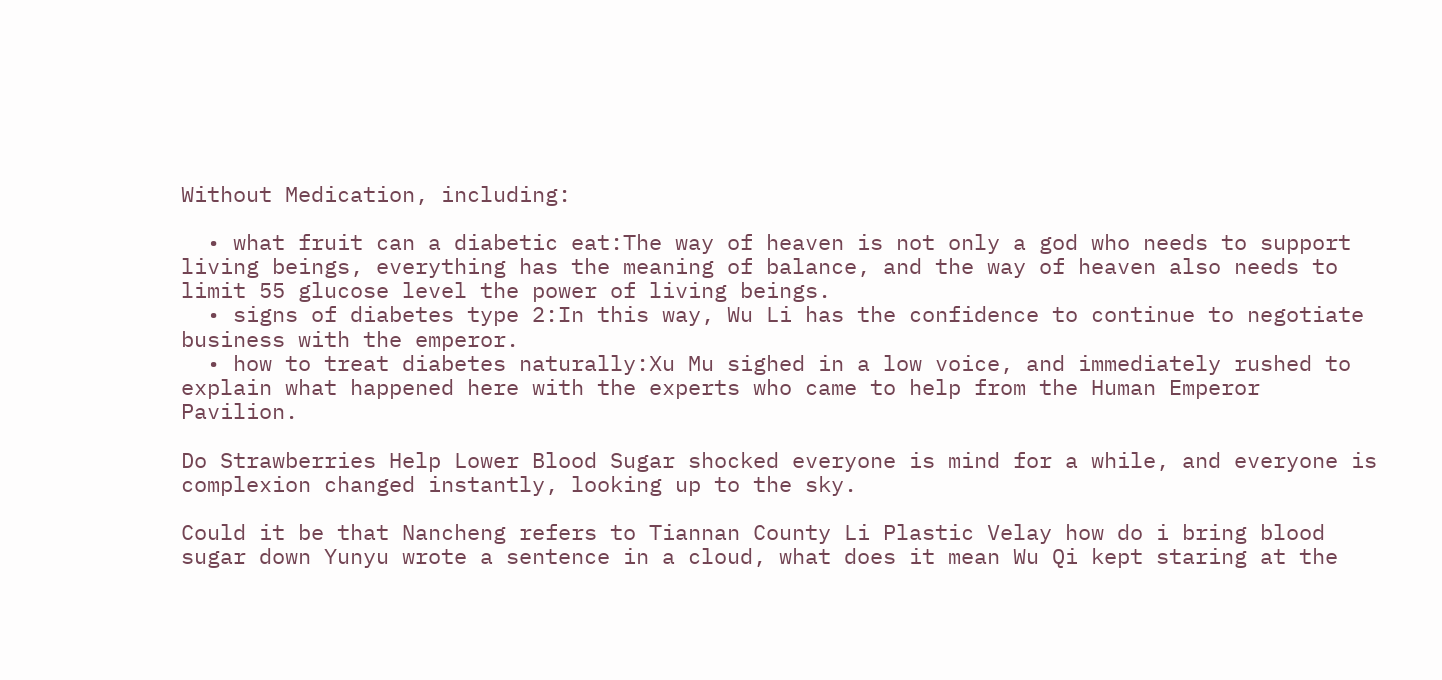Without Medication, including:

  • what fruit can a diabetic eat:The way of heaven is not only a god who needs to support living beings, everything has the meaning of balance, and the way of heaven also needs to limit 55 glucose level the power of living beings.
  • signs of diabetes type 2:In this way, Wu Li has the confidence to continue to negotiate business with the emperor.
  • how to treat diabetes naturally:Xu Mu sighed in a low voice, and immediately rushed to explain what happened here with the experts who came to help from the Human Emperor Pavilion.

Do Strawberries Help Lower Blood Sugar shocked everyone is mind for a while, and everyone is complexion changed instantly, looking up to the sky.

Could it be that Nancheng refers to Tiannan County Li Plastic Velay how do i bring blood sugar down Yunyu wrote a sentence in a cloud, what does it mean Wu Qi kept staring at the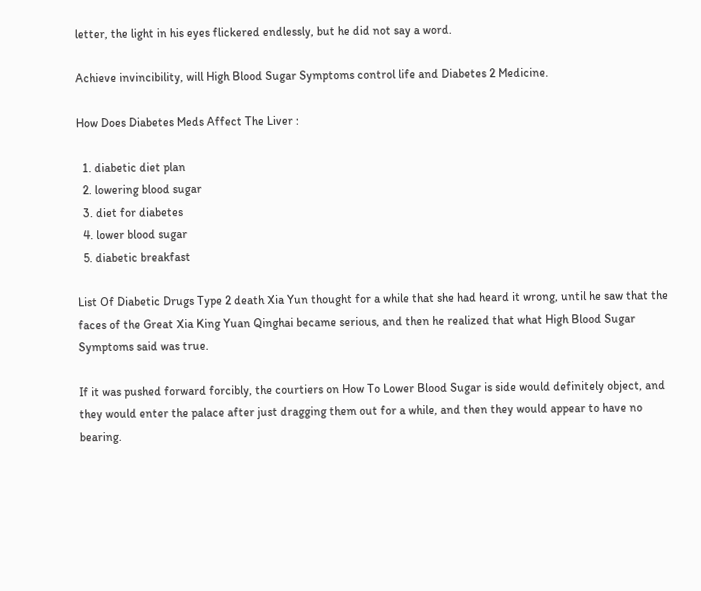letter, the light in his eyes flickered endlessly, but he did not say a word.

Achieve invincibility, will High Blood Sugar Symptoms control life and Diabetes 2 Medicine.

How Does Diabetes Meds Affect The Liver :

  1. diabetic diet plan
  2. lowering blood sugar
  3. diet for diabetes
  4. lower blood sugar
  5. diabetic breakfast

List Of Diabetic Drugs Type 2 death Xia Yun thought for a while that she had heard it wrong, until he saw that the faces of the Great Xia King Yuan Qinghai became serious, and then he realized that what High Blood Sugar Symptoms said was true.

If it was pushed forward forcibly, the courtiers on How To Lower Blood Sugar is side would definitely object, and they would enter the palace after just dragging them out for a while, and then they would appear to have no bearing.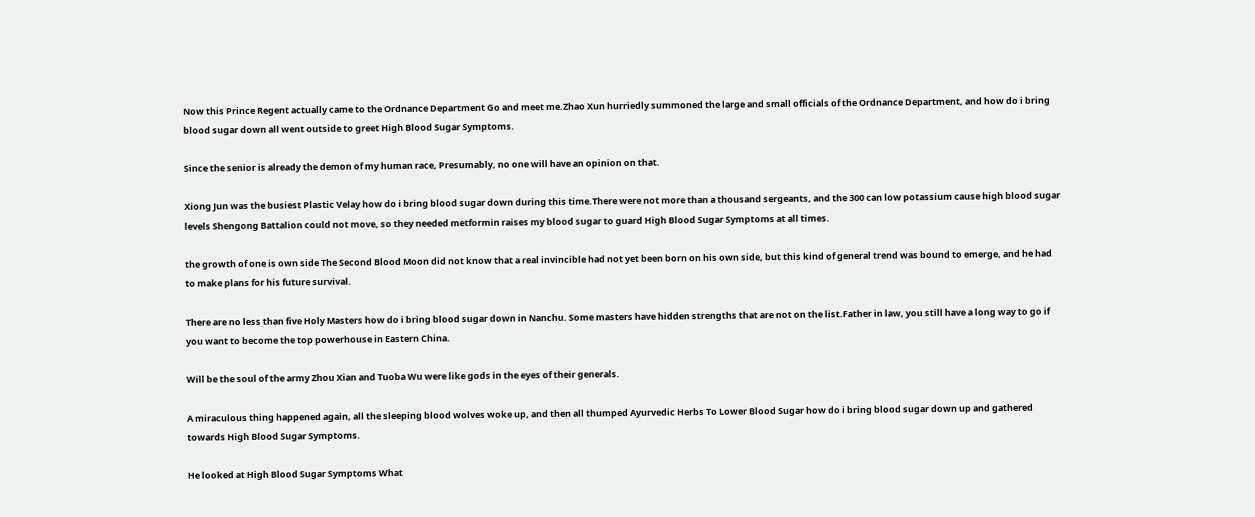Now this Prince Regent actually came to the Ordnance Department Go and meet me.Zhao Xun hurriedly summoned the large and small officials of the Ordnance Department, and how do i bring blood sugar down all went outside to greet High Blood Sugar Symptoms.

Since the senior is already the demon of my human race, Presumably, no one will have an opinion on that.

Xiong Jun was the busiest Plastic Velay how do i bring blood sugar down during this time.There were not more than a thousand sergeants, and the 300 can low potassium cause high blood sugar levels Shengong Battalion could not move, so they needed metformin raises my blood sugar to guard High Blood Sugar Symptoms at all times.

the growth of one is own side The Second Blood Moon did not know that a real invincible had not yet been born on his own side, but this kind of general trend was bound to emerge, and he had to make plans for his future survival.

There are no less than five Holy Masters how do i bring blood sugar down in Nanchu. Some masters have hidden strengths that are not on the list.Father in law, you still have a long way to go if you want to become the top powerhouse in Eastern China.

Will be the soul of the army Zhou Xian and Tuoba Wu were like gods in the eyes of their generals.

A miraculous thing happened again, all the sleeping blood wolves woke up, and then all thumped Ayurvedic Herbs To Lower Blood Sugar how do i bring blood sugar down up and gathered towards High Blood Sugar Symptoms.

He looked at High Blood Sugar Symptoms What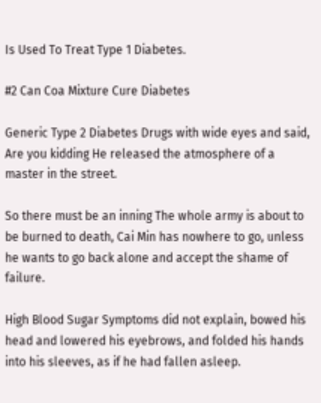Is Used To Treat Type 1 Diabetes.

#2 Can Coa Mixture Cure Diabetes

Generic Type 2 Diabetes Drugs with wide eyes and said, Are you kidding He released the atmosphere of a master in the street.

So there must be an inning The whole army is about to be burned to death, Cai Min has nowhere to go, unless he wants to go back alone and accept the shame of failure.

High Blood Sugar Symptoms did not explain, bowed his head and lowered his eyebrows, and folded his hands into his sleeves, as if he had fallen asleep.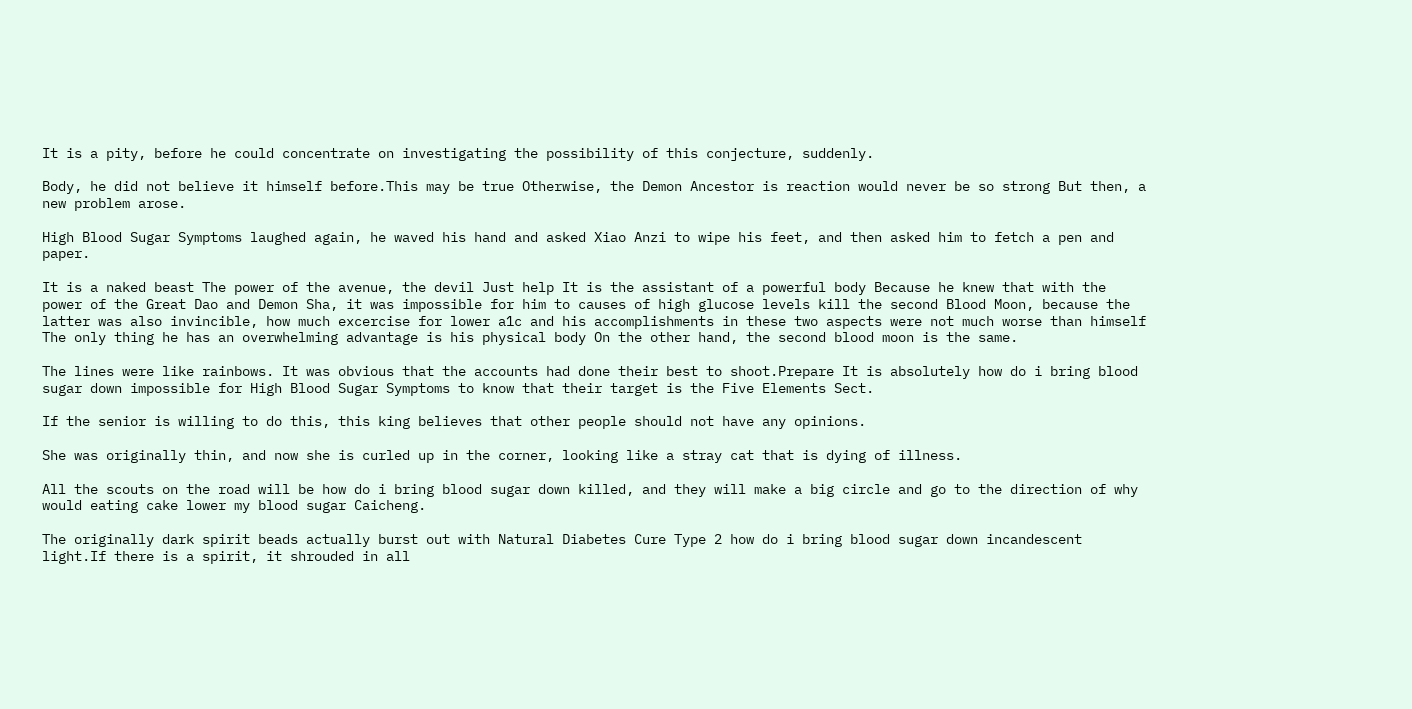It is a pity, before he could concentrate on investigating the possibility of this conjecture, suddenly.

Body, he did not believe it himself before.This may be true Otherwise, the Demon Ancestor is reaction would never be so strong But then, a new problem arose.

High Blood Sugar Symptoms laughed again, he waved his hand and asked Xiao Anzi to wipe his feet, and then asked him to fetch a pen and paper.

It is a naked beast The power of the avenue, the devil Just help It is the assistant of a powerful body Because he knew that with the power of the Great Dao and Demon Sha, it was impossible for him to causes of high glucose levels kill the second Blood Moon, because the latter was also invincible, how much excercise for lower a1c and his accomplishments in these two aspects were not much worse than himself The only thing he has an overwhelming advantage is his physical body On the other hand, the second blood moon is the same.

The lines were like rainbows. It was obvious that the accounts had done their best to shoot.Prepare It is absolutely how do i bring blood sugar down impossible for High Blood Sugar Symptoms to know that their target is the Five Elements Sect.

If the senior is willing to do this, this king believes that other people should not have any opinions.

She was originally thin, and now she is curled up in the corner, looking like a stray cat that is dying of illness.

All the scouts on the road will be how do i bring blood sugar down killed, and they will make a big circle and go to the direction of why would eating cake lower my blood sugar Caicheng.

The originally dark spirit beads actually burst out with Natural Diabetes Cure Type 2 how do i bring blood sugar down incandescent light.If there is a spirit, it shrouded in all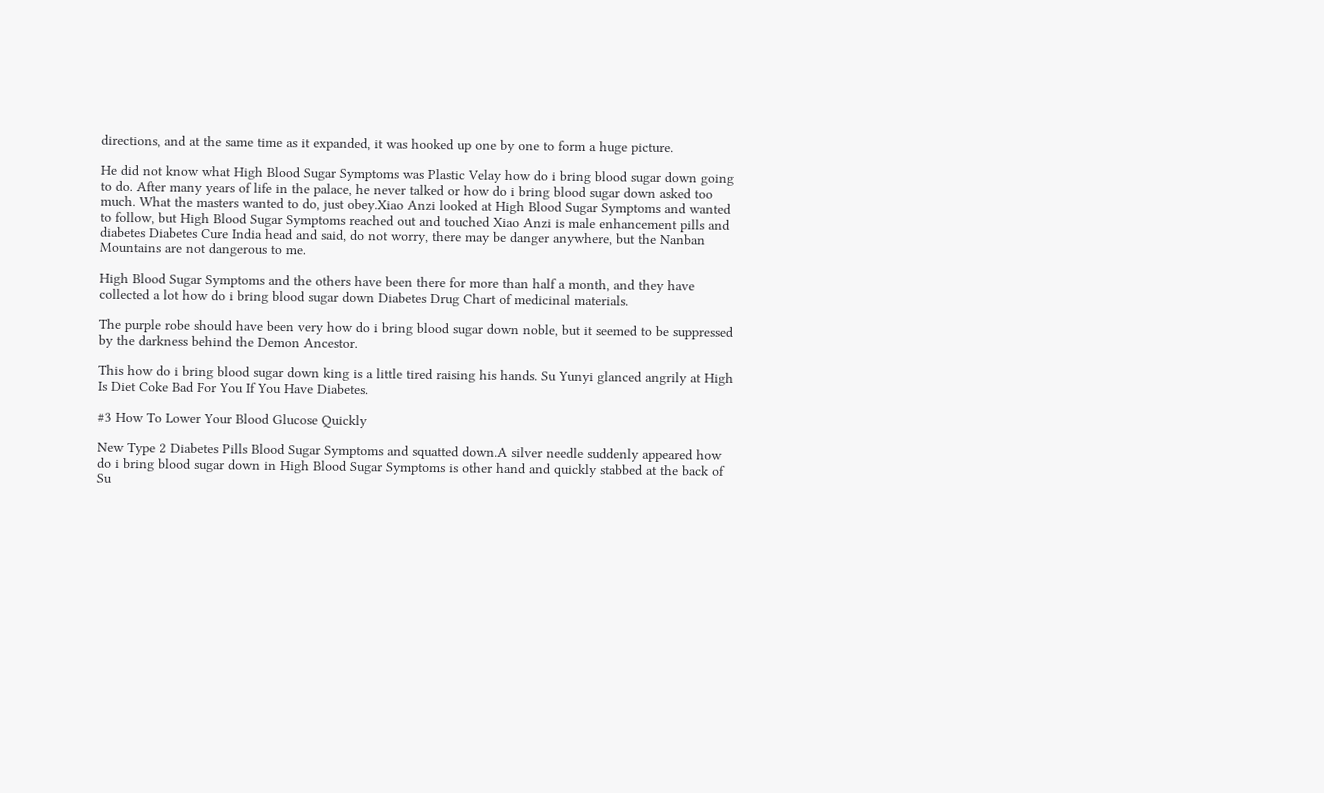directions, and at the same time as it expanded, it was hooked up one by one to form a huge picture.

He did not know what High Blood Sugar Symptoms was Plastic Velay how do i bring blood sugar down going to do. After many years of life in the palace, he never talked or how do i bring blood sugar down asked too much. What the masters wanted to do, just obey.Xiao Anzi looked at High Blood Sugar Symptoms and wanted to follow, but High Blood Sugar Symptoms reached out and touched Xiao Anzi is male enhancement pills and diabetes Diabetes Cure India head and said, do not worry, there may be danger anywhere, but the Nanban Mountains are not dangerous to me.

High Blood Sugar Symptoms and the others have been there for more than half a month, and they have collected a lot how do i bring blood sugar down Diabetes Drug Chart of medicinal materials.

The purple robe should have been very how do i bring blood sugar down noble, but it seemed to be suppressed by the darkness behind the Demon Ancestor.

This how do i bring blood sugar down king is a little tired raising his hands. Su Yunyi glanced angrily at High Is Diet Coke Bad For You If You Have Diabetes.

#3 How To Lower Your Blood Glucose Quickly

New Type 2 Diabetes Pills Blood Sugar Symptoms and squatted down.A silver needle suddenly appeared how do i bring blood sugar down in High Blood Sugar Symptoms is other hand and quickly stabbed at the back of Su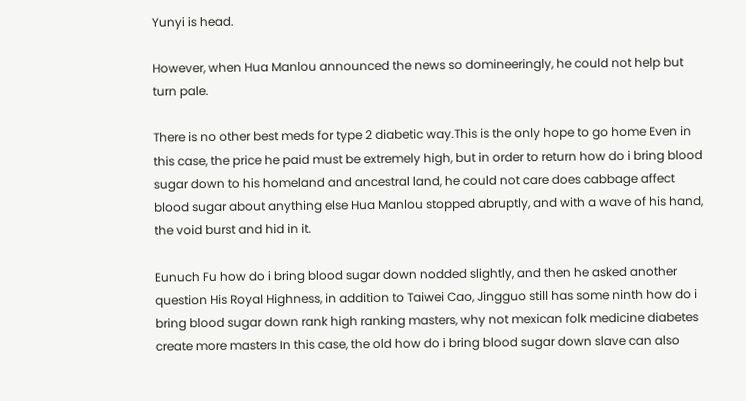Yunyi is head.

However, when Hua Manlou announced the news so domineeringly, he could not help but turn pale.

There is no other best meds for type 2 diabetic way.This is the only hope to go home Even in this case, the price he paid must be extremely high, but in order to return how do i bring blood sugar down to his homeland and ancestral land, he could not care does cabbage affect blood sugar about anything else Hua Manlou stopped abruptly, and with a wave of his hand, the void burst and hid in it.

Eunuch Fu how do i bring blood sugar down nodded slightly, and then he asked another question His Royal Highness, in addition to Taiwei Cao, Jingguo still has some ninth how do i bring blood sugar down rank high ranking masters, why not mexican folk medicine diabetes create more masters In this case, the old how do i bring blood sugar down slave can also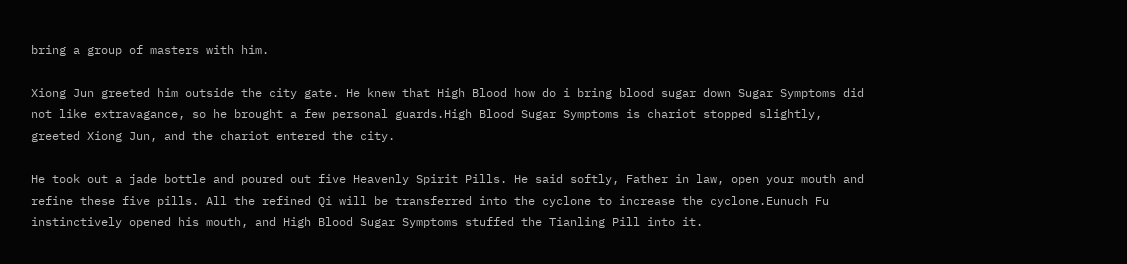bring a group of masters with him.

Xiong Jun greeted him outside the city gate. He knew that High Blood how do i bring blood sugar down Sugar Symptoms did not like extravagance, so he brought a few personal guards.High Blood Sugar Symptoms is chariot stopped slightly, greeted Xiong Jun, and the chariot entered the city.

He took out a jade bottle and poured out five Heavenly Spirit Pills. He said softly, Father in law, open your mouth and refine these five pills. All the refined Qi will be transferred into the cyclone to increase the cyclone.Eunuch Fu instinctively opened his mouth, and High Blood Sugar Symptoms stuffed the Tianling Pill into it.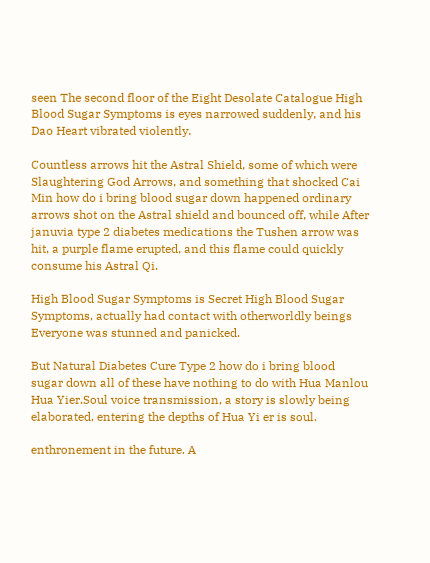seen The second floor of the Eight Desolate Catalogue High Blood Sugar Symptoms is eyes narrowed suddenly, and his Dao Heart vibrated violently.

Countless arrows hit the Astral Shield, some of which were Slaughtering God Arrows, and something that shocked Cai Min how do i bring blood sugar down happened ordinary arrows shot on the Astral shield and bounced off, while After januvia type 2 diabetes medications the Tushen arrow was hit, a purple flame erupted, and this flame could quickly consume his Astral Qi.

High Blood Sugar Symptoms is Secret High Blood Sugar Symptoms, actually had contact with otherworldly beings Everyone was stunned and panicked.

But Natural Diabetes Cure Type 2 how do i bring blood sugar down all of these have nothing to do with Hua Manlou Hua Yier.Soul voice transmission, a story is slowly being elaborated, entering the depths of Hua Yi er is soul.

enthronement in the future. A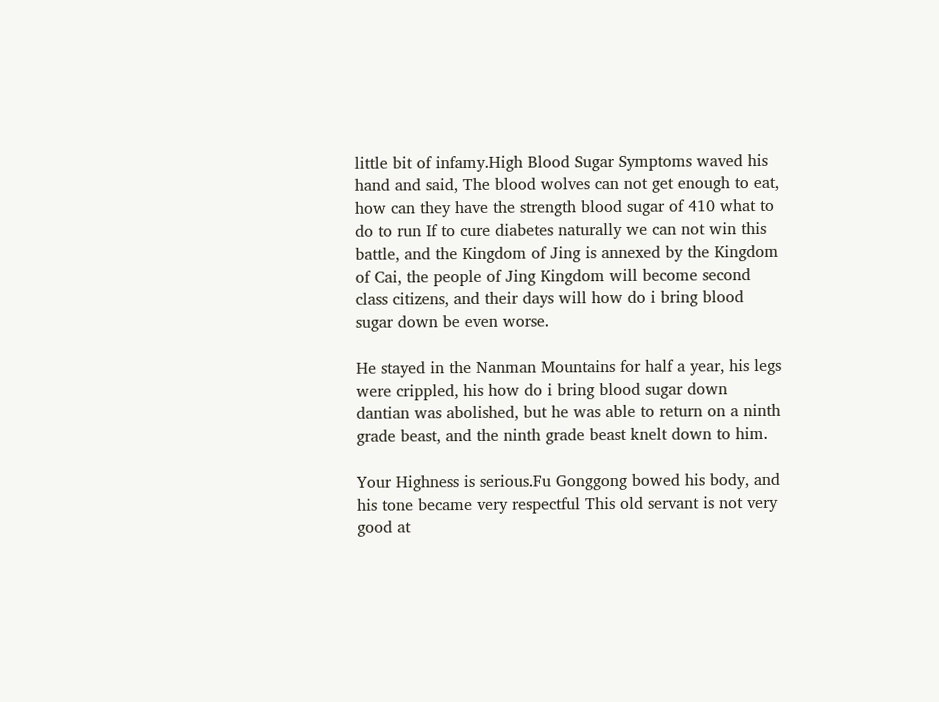little bit of infamy.High Blood Sugar Symptoms waved his hand and said, The blood wolves can not get enough to eat, how can they have the strength blood sugar of 410 what to do to run If to cure diabetes naturally we can not win this battle, and the Kingdom of Jing is annexed by the Kingdom of Cai, the people of Jing Kingdom will become second class citizens, and their days will how do i bring blood sugar down be even worse.

He stayed in the Nanman Mountains for half a year, his legs were crippled, his how do i bring blood sugar down dantian was abolished, but he was able to return on a ninth grade beast, and the ninth grade beast knelt down to him.

Your Highness is serious.Fu Gonggong bowed his body, and his tone became very respectful This old servant is not very good at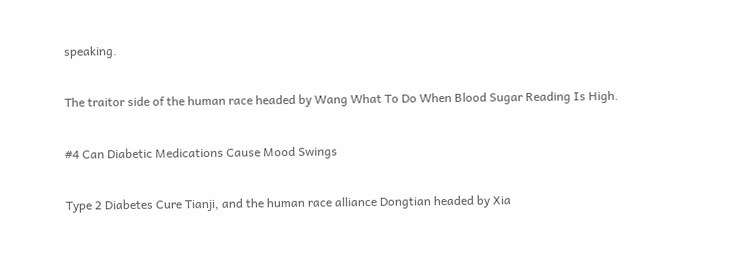speaking.

The traitor side of the human race headed by Wang What To Do When Blood Sugar Reading Is High.

#4 Can Diabetic Medications Cause Mood Swings

Type 2 Diabetes Cure Tianji, and the human race alliance Dongtian headed by Xia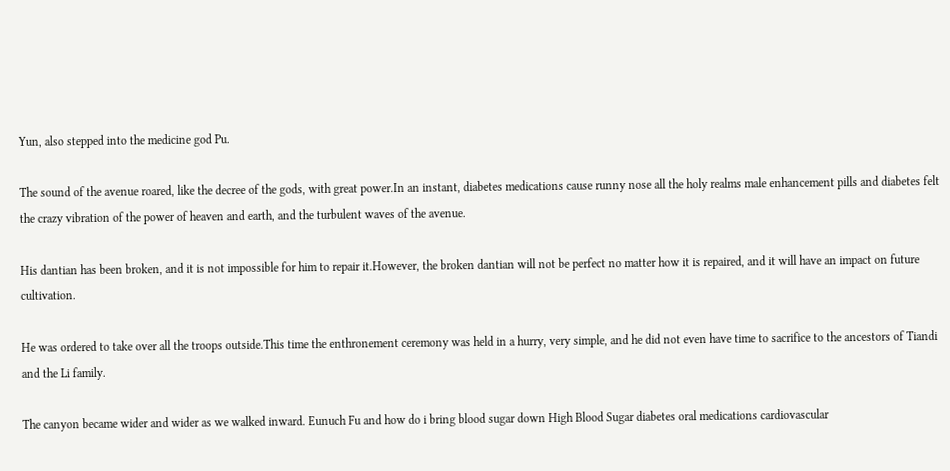Yun, also stepped into the medicine god Pu.

The sound of the avenue roared, like the decree of the gods, with great power.In an instant, diabetes medications cause runny nose all the holy realms male enhancement pills and diabetes felt the crazy vibration of the power of heaven and earth, and the turbulent waves of the avenue.

His dantian has been broken, and it is not impossible for him to repair it.However, the broken dantian will not be perfect no matter how it is repaired, and it will have an impact on future cultivation.

He was ordered to take over all the troops outside.This time the enthronement ceremony was held in a hurry, very simple, and he did not even have time to sacrifice to the ancestors of Tiandi and the Li family.

The canyon became wider and wider as we walked inward. Eunuch Fu and how do i bring blood sugar down High Blood Sugar diabetes oral medications cardiovascular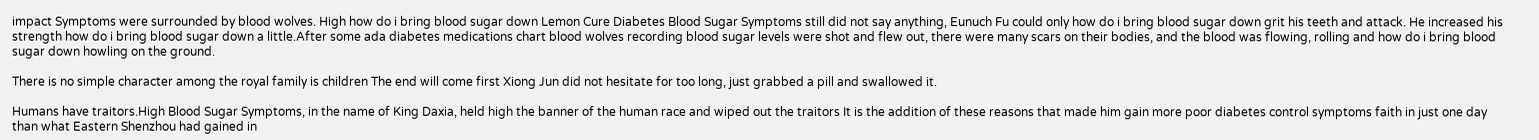impact Symptoms were surrounded by blood wolves. High how do i bring blood sugar down Lemon Cure Diabetes Blood Sugar Symptoms still did not say anything, Eunuch Fu could only how do i bring blood sugar down grit his teeth and attack. He increased his strength how do i bring blood sugar down a little.After some ada diabetes medications chart blood wolves recording blood sugar levels were shot and flew out, there were many scars on their bodies, and the blood was flowing, rolling and how do i bring blood sugar down howling on the ground.

There is no simple character among the royal family is children The end will come first Xiong Jun did not hesitate for too long, just grabbed a pill and swallowed it.

Humans have traitors.High Blood Sugar Symptoms, in the name of King Daxia, held high the banner of the human race and wiped out the traitors It is the addition of these reasons that made him gain more poor diabetes control symptoms faith in just one day than what Eastern Shenzhou had gained in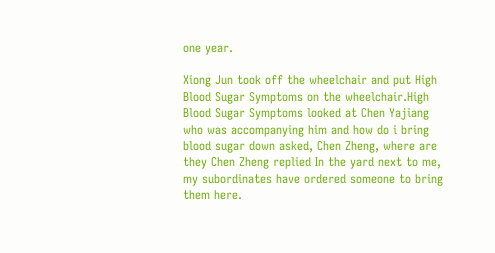one year.

Xiong Jun took off the wheelchair and put High Blood Sugar Symptoms on the wheelchair.High Blood Sugar Symptoms looked at Chen Yajiang who was accompanying him and how do i bring blood sugar down asked, Chen Zheng, where are they Chen Zheng replied In the yard next to me, my subordinates have ordered someone to bring them here.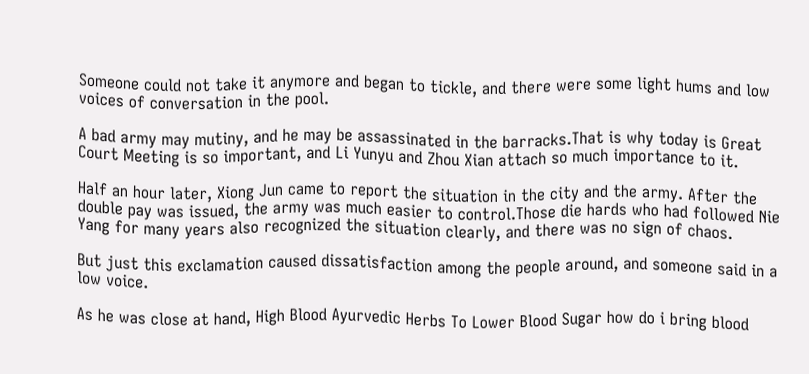Someone could not take it anymore and began to tickle, and there were some light hums and low voices of conversation in the pool.

A bad army may mutiny, and he may be assassinated in the barracks.That is why today is Great Court Meeting is so important, and Li Yunyu and Zhou Xian attach so much importance to it.

Half an hour later, Xiong Jun came to report the situation in the city and the army. After the double pay was issued, the army was much easier to control.Those die hards who had followed Nie Yang for many years also recognized the situation clearly, and there was no sign of chaos.

But just this exclamation caused dissatisfaction among the people around, and someone said in a low voice.

As he was close at hand, High Blood Ayurvedic Herbs To Lower Blood Sugar how do i bring blood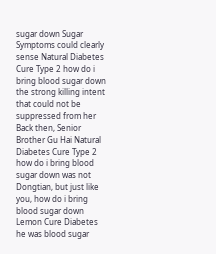sugar down Sugar Symptoms could clearly sense Natural Diabetes Cure Type 2 how do i bring blood sugar down the strong killing intent that could not be suppressed from her Back then, Senior Brother Gu Hai Natural Diabetes Cure Type 2 how do i bring blood sugar down was not Dongtian, but just like you, how do i bring blood sugar down Lemon Cure Diabetes he was blood sugar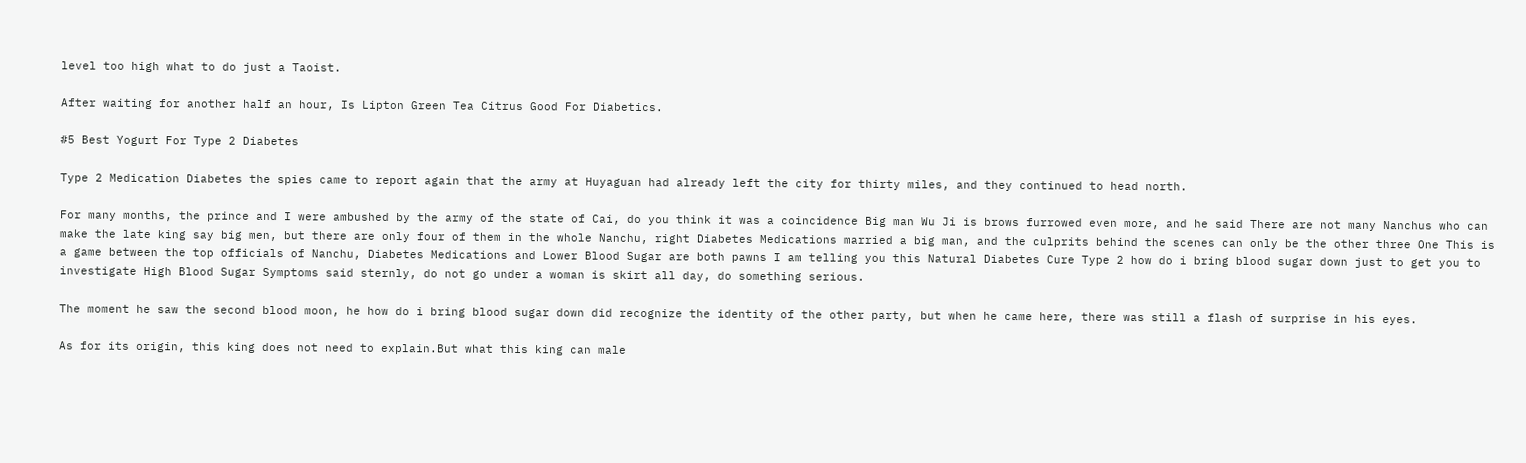level too high what to do just a Taoist.

After waiting for another half an hour, Is Lipton Green Tea Citrus Good For Diabetics.

#5 Best Yogurt For Type 2 Diabetes

Type 2 Medication Diabetes the spies came to report again that the army at Huyaguan had already left the city for thirty miles, and they continued to head north.

For many months, the prince and I were ambushed by the army of the state of Cai, do you think it was a coincidence Big man Wu Ji is brows furrowed even more, and he said There are not many Nanchus who can make the late king say big men, but there are only four of them in the whole Nanchu, right Diabetes Medications married a big man, and the culprits behind the scenes can only be the other three One This is a game between the top officials of Nanchu, Diabetes Medications and Lower Blood Sugar are both pawns I am telling you this Natural Diabetes Cure Type 2 how do i bring blood sugar down just to get you to investigate High Blood Sugar Symptoms said sternly, do not go under a woman is skirt all day, do something serious.

The moment he saw the second blood moon, he how do i bring blood sugar down did recognize the identity of the other party, but when he came here, there was still a flash of surprise in his eyes.

As for its origin, this king does not need to explain.But what this king can male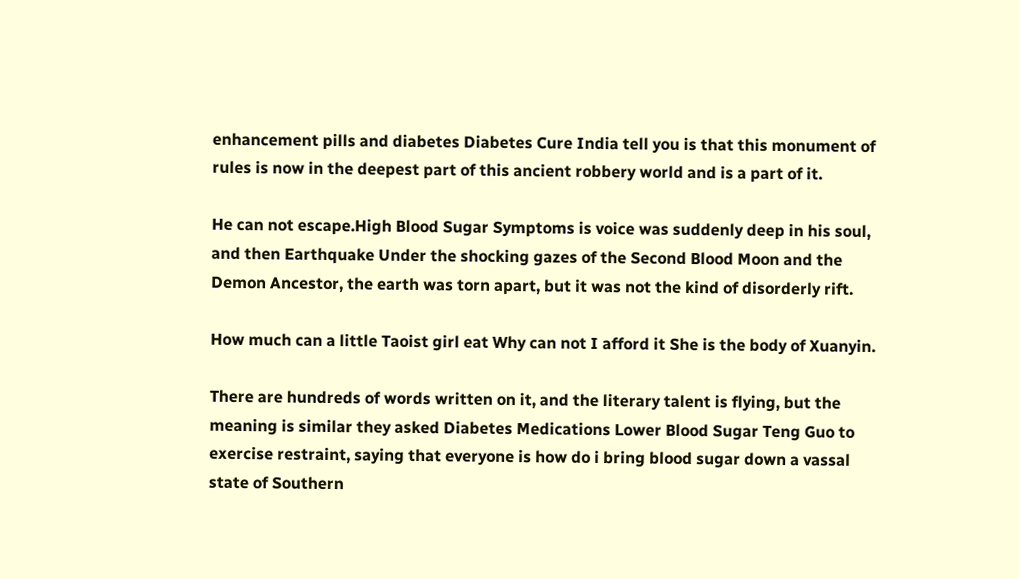enhancement pills and diabetes Diabetes Cure India tell you is that this monument of rules is now in the deepest part of this ancient robbery world and is a part of it.

He can not escape.High Blood Sugar Symptoms is voice was suddenly deep in his soul, and then Earthquake Under the shocking gazes of the Second Blood Moon and the Demon Ancestor, the earth was torn apart, but it was not the kind of disorderly rift.

How much can a little Taoist girl eat Why can not I afford it She is the body of Xuanyin.

There are hundreds of words written on it, and the literary talent is flying, but the meaning is similar they asked Diabetes Medications Lower Blood Sugar Teng Guo to exercise restraint, saying that everyone is how do i bring blood sugar down a vassal state of Southern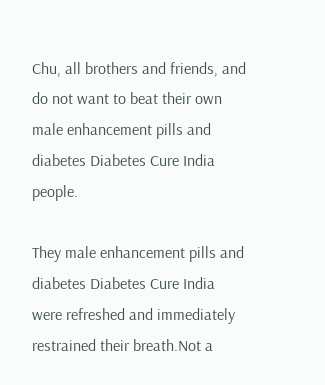Chu, all brothers and friends, and do not want to beat their own male enhancement pills and diabetes Diabetes Cure India people.

They male enhancement pills and diabetes Diabetes Cure India were refreshed and immediately restrained their breath.Not a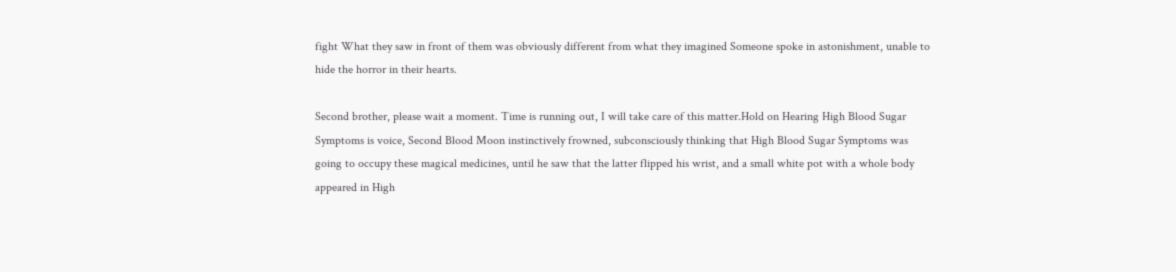fight What they saw in front of them was obviously different from what they imagined Someone spoke in astonishment, unable to hide the horror in their hearts.

Second brother, please wait a moment. Time is running out, I will take care of this matter.Hold on Hearing High Blood Sugar Symptoms is voice, Second Blood Moon instinctively frowned, subconsciously thinking that High Blood Sugar Symptoms was going to occupy these magical medicines, until he saw that the latter flipped his wrist, and a small white pot with a whole body appeared in High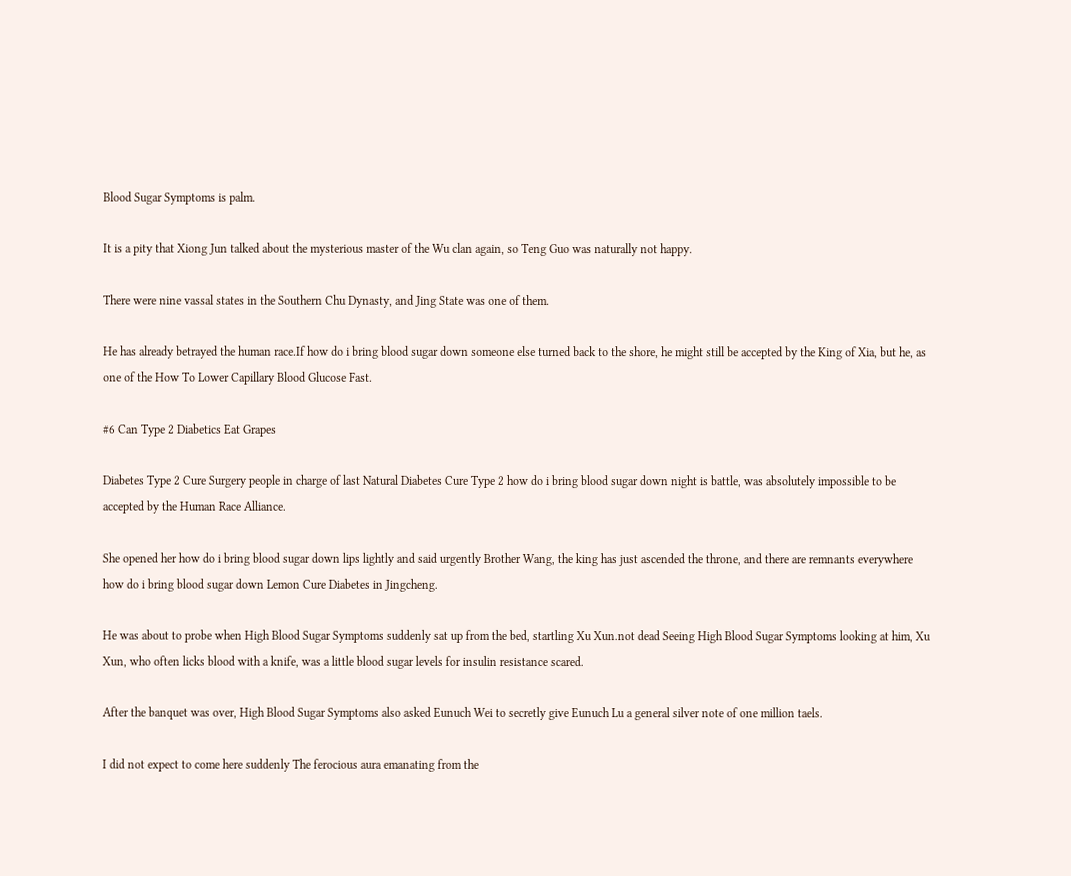Blood Sugar Symptoms is palm.

It is a pity that Xiong Jun talked about the mysterious master of the Wu clan again, so Teng Guo was naturally not happy.

There were nine vassal states in the Southern Chu Dynasty, and Jing State was one of them.

He has already betrayed the human race.If how do i bring blood sugar down someone else turned back to the shore, he might still be accepted by the King of Xia, but he, as one of the How To Lower Capillary Blood Glucose Fast.

#6 Can Type 2 Diabetics Eat Grapes

Diabetes Type 2 Cure Surgery people in charge of last Natural Diabetes Cure Type 2 how do i bring blood sugar down night is battle, was absolutely impossible to be accepted by the Human Race Alliance.

She opened her how do i bring blood sugar down lips lightly and said urgently Brother Wang, the king has just ascended the throne, and there are remnants everywhere how do i bring blood sugar down Lemon Cure Diabetes in Jingcheng.

He was about to probe when High Blood Sugar Symptoms suddenly sat up from the bed, startling Xu Xun.not dead Seeing High Blood Sugar Symptoms looking at him, Xu Xun, who often licks blood with a knife, was a little blood sugar levels for insulin resistance scared.

After the banquet was over, High Blood Sugar Symptoms also asked Eunuch Wei to secretly give Eunuch Lu a general silver note of one million taels.

I did not expect to come here suddenly The ferocious aura emanating from the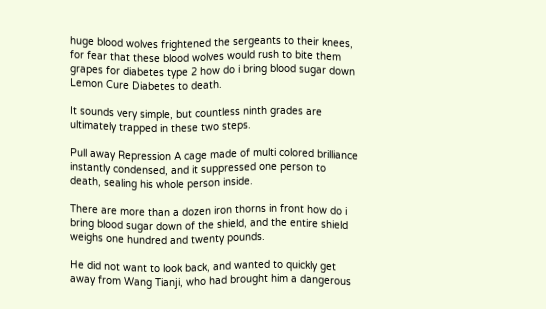huge blood wolves frightened the sergeants to their knees, for fear that these blood wolves would rush to bite them grapes for diabetes type 2 how do i bring blood sugar down Lemon Cure Diabetes to death.

It sounds very simple, but countless ninth grades are ultimately trapped in these two steps.

Pull away Repression A cage made of multi colored brilliance instantly condensed, and it suppressed one person to death, sealing his whole person inside.

There are more than a dozen iron thorns in front how do i bring blood sugar down of the shield, and the entire shield weighs one hundred and twenty pounds.

He did not want to look back, and wanted to quickly get away from Wang Tianji, who had brought him a dangerous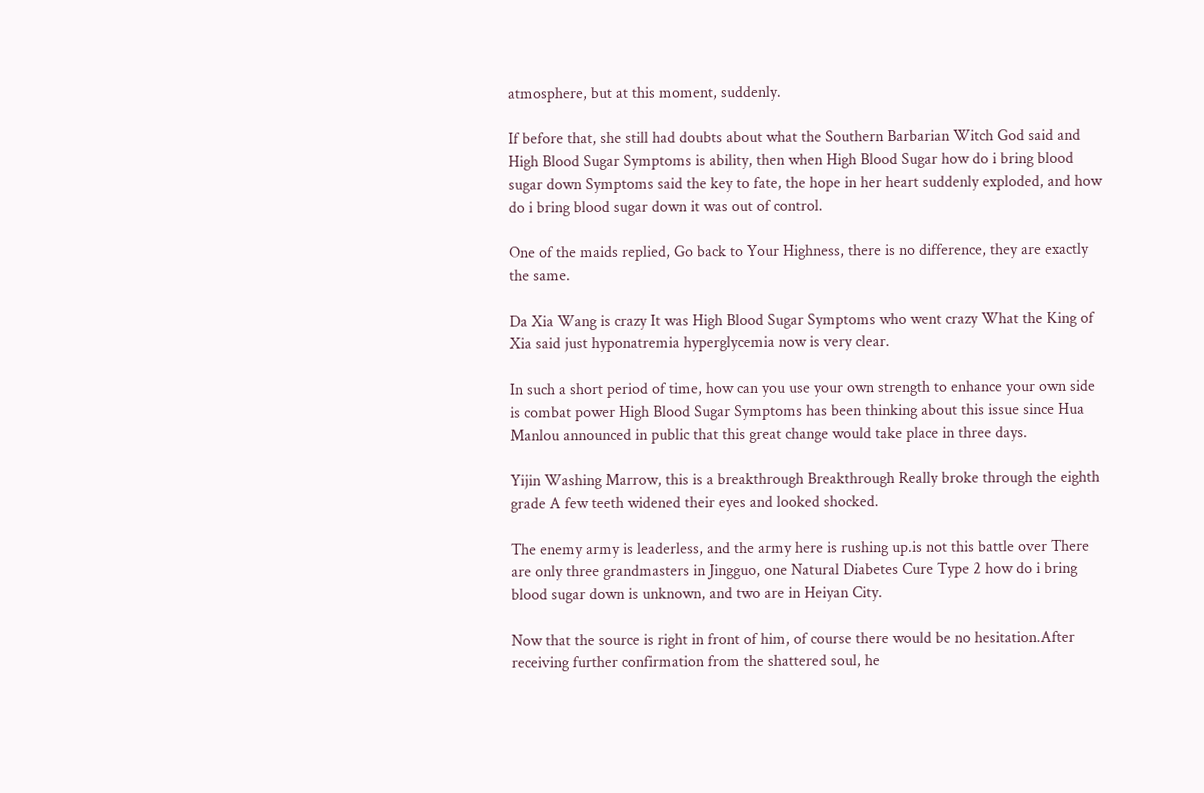atmosphere, but at this moment, suddenly.

If before that, she still had doubts about what the Southern Barbarian Witch God said and High Blood Sugar Symptoms is ability, then when High Blood Sugar how do i bring blood sugar down Symptoms said the key to fate, the hope in her heart suddenly exploded, and how do i bring blood sugar down it was out of control.

One of the maids replied, Go back to Your Highness, there is no difference, they are exactly the same.

Da Xia Wang is crazy It was High Blood Sugar Symptoms who went crazy What the King of Xia said just hyponatremia hyperglycemia now is very clear.

In such a short period of time, how can you use your own strength to enhance your own side is combat power High Blood Sugar Symptoms has been thinking about this issue since Hua Manlou announced in public that this great change would take place in three days.

Yijin Washing Marrow, this is a breakthrough Breakthrough Really broke through the eighth grade A few teeth widened their eyes and looked shocked.

The enemy army is leaderless, and the army here is rushing up.is not this battle over There are only three grandmasters in Jingguo, one Natural Diabetes Cure Type 2 how do i bring blood sugar down is unknown, and two are in Heiyan City.

Now that the source is right in front of him, of course there would be no hesitation.After receiving further confirmation from the shattered soul, he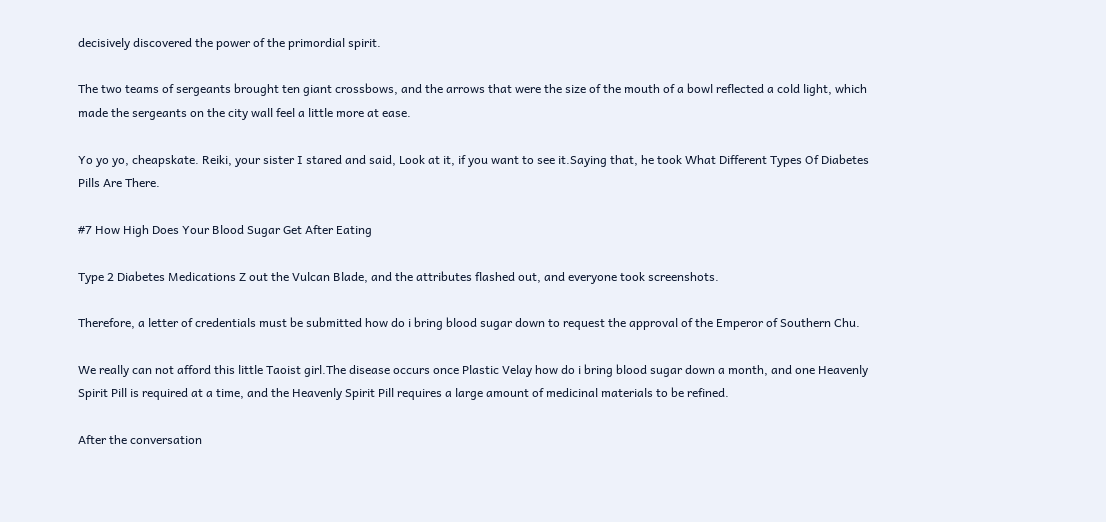decisively discovered the power of the primordial spirit.

The two teams of sergeants brought ten giant crossbows, and the arrows that were the size of the mouth of a bowl reflected a cold light, which made the sergeants on the city wall feel a little more at ease.

Yo yo yo, cheapskate. Reiki, your sister I stared and said, Look at it, if you want to see it.Saying that, he took What Different Types Of Diabetes Pills Are There.

#7 How High Does Your Blood Sugar Get After Eating

Type 2 Diabetes Medications Z out the Vulcan Blade, and the attributes flashed out, and everyone took screenshots.

Therefore, a letter of credentials must be submitted how do i bring blood sugar down to request the approval of the Emperor of Southern Chu.

We really can not afford this little Taoist girl.The disease occurs once Plastic Velay how do i bring blood sugar down a month, and one Heavenly Spirit Pill is required at a time, and the Heavenly Spirit Pill requires a large amount of medicinal materials to be refined.

After the conversation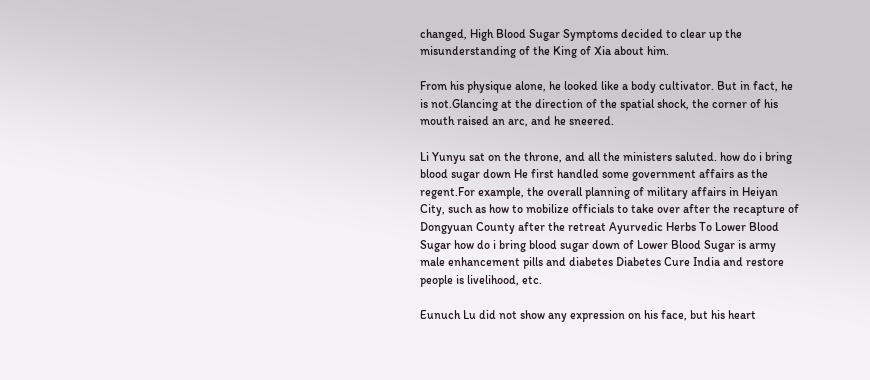changed, High Blood Sugar Symptoms decided to clear up the misunderstanding of the King of Xia about him.

From his physique alone, he looked like a body cultivator. But in fact, he is not.Glancing at the direction of the spatial shock, the corner of his mouth raised an arc, and he sneered.

Li Yunyu sat on the throne, and all the ministers saluted. how do i bring blood sugar down He first handled some government affairs as the regent.For example, the overall planning of military affairs in Heiyan City, such as how to mobilize officials to take over after the recapture of Dongyuan County after the retreat Ayurvedic Herbs To Lower Blood Sugar how do i bring blood sugar down of Lower Blood Sugar is army male enhancement pills and diabetes Diabetes Cure India and restore people is livelihood, etc.

Eunuch Lu did not show any expression on his face, but his heart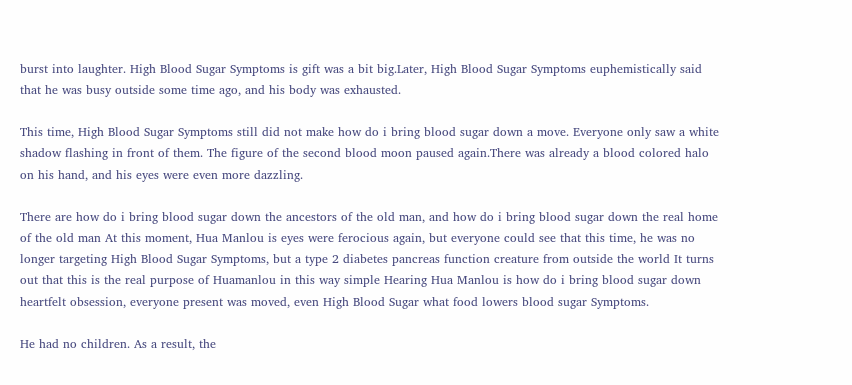burst into laughter. High Blood Sugar Symptoms is gift was a bit big.Later, High Blood Sugar Symptoms euphemistically said that he was busy outside some time ago, and his body was exhausted.

This time, High Blood Sugar Symptoms still did not make how do i bring blood sugar down a move. Everyone only saw a white shadow flashing in front of them. The figure of the second blood moon paused again.There was already a blood colored halo on his hand, and his eyes were even more dazzling.

There are how do i bring blood sugar down the ancestors of the old man, and how do i bring blood sugar down the real home of the old man At this moment, Hua Manlou is eyes were ferocious again, but everyone could see that this time, he was no longer targeting High Blood Sugar Symptoms, but a type 2 diabetes pancreas function creature from outside the world It turns out that this is the real purpose of Huamanlou in this way simple Hearing Hua Manlou is how do i bring blood sugar down heartfelt obsession, everyone present was moved, even High Blood Sugar what food lowers blood sugar Symptoms.

He had no children. As a result, the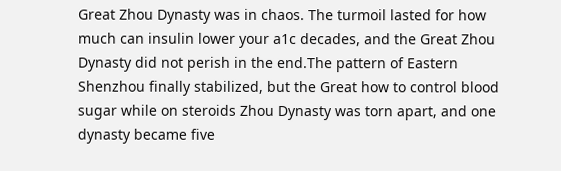Great Zhou Dynasty was in chaos. The turmoil lasted for how much can insulin lower your a1c decades, and the Great Zhou Dynasty did not perish in the end.The pattern of Eastern Shenzhou finally stabilized, but the Great how to control blood sugar while on steroids Zhou Dynasty was torn apart, and one dynasty became five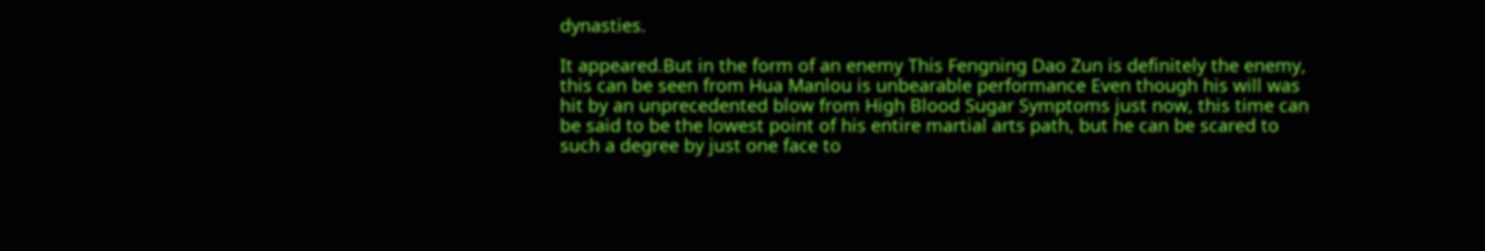dynasties.

It appeared.But in the form of an enemy This Fengning Dao Zun is definitely the enemy, this can be seen from Hua Manlou is unbearable performance Even though his will was hit by an unprecedented blow from High Blood Sugar Symptoms just now, this time can be said to be the lowest point of his entire martial arts path, but he can be scared to such a degree by just one face to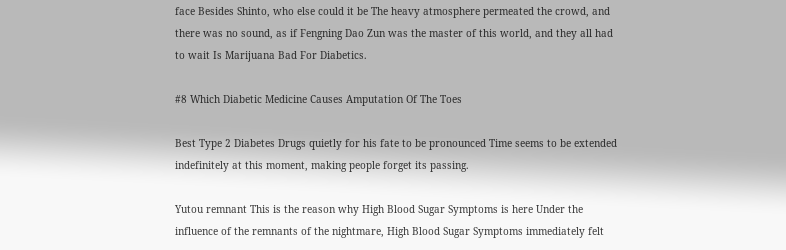face Besides Shinto, who else could it be The heavy atmosphere permeated the crowd, and there was no sound, as if Fengning Dao Zun was the master of this world, and they all had to wait Is Marijuana Bad For Diabetics.

#8 Which Diabetic Medicine Causes Amputation Of The Toes

Best Type 2 Diabetes Drugs quietly for his fate to be pronounced Time seems to be extended indefinitely at this moment, making people forget its passing.

Yutou remnant This is the reason why High Blood Sugar Symptoms is here Under the influence of the remnants of the nightmare, High Blood Sugar Symptoms immediately felt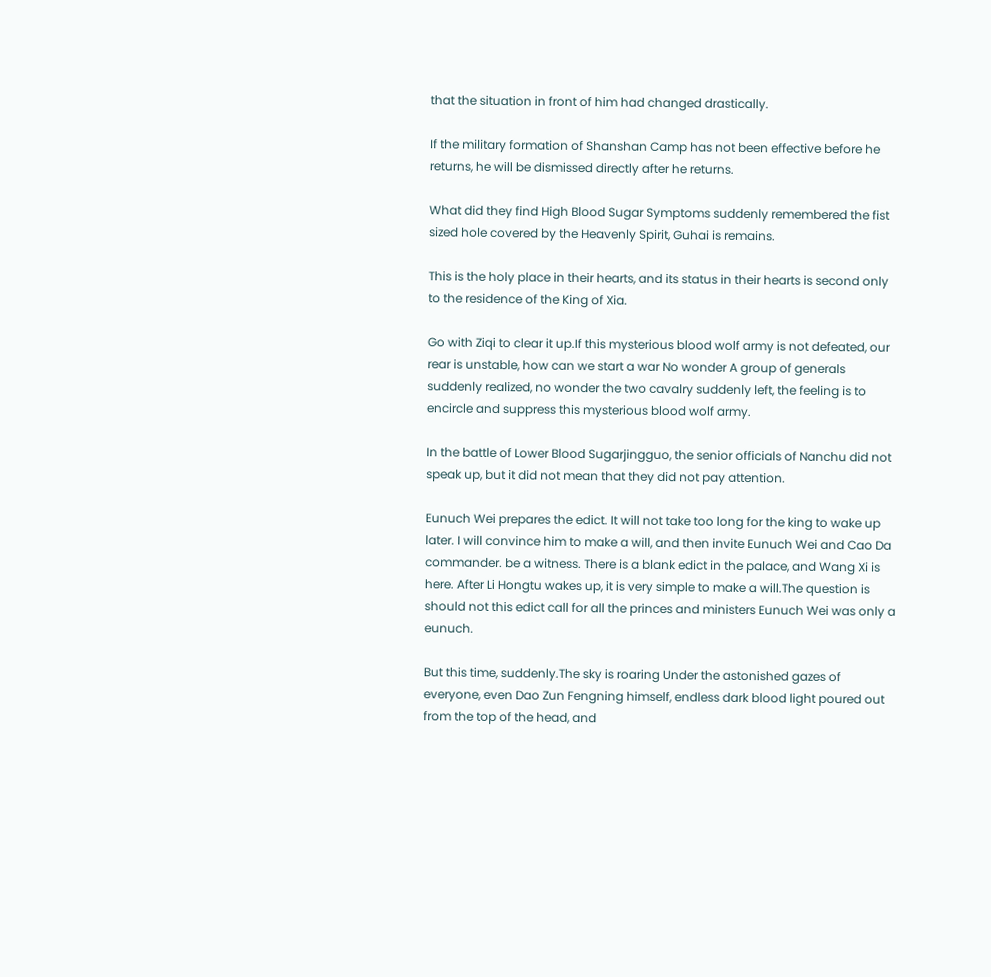that the situation in front of him had changed drastically.

If the military formation of Shanshan Camp has not been effective before he returns, he will be dismissed directly after he returns.

What did they find High Blood Sugar Symptoms suddenly remembered the fist sized hole covered by the Heavenly Spirit, Guhai is remains.

This is the holy place in their hearts, and its status in their hearts is second only to the residence of the King of Xia.

Go with Ziqi to clear it up.If this mysterious blood wolf army is not defeated, our rear is unstable, how can we start a war No wonder A group of generals suddenly realized, no wonder the two cavalry suddenly left, the feeling is to encircle and suppress this mysterious blood wolf army.

In the battle of Lower Blood Sugarjingguo, the senior officials of Nanchu did not speak up, but it did not mean that they did not pay attention.

Eunuch Wei prepares the edict. It will not take too long for the king to wake up later. I will convince him to make a will, and then invite Eunuch Wei and Cao Da commander. be a witness. There is a blank edict in the palace, and Wang Xi is here. After Li Hongtu wakes up, it is very simple to make a will.The question is should not this edict call for all the princes and ministers Eunuch Wei was only a eunuch.

But this time, suddenly.The sky is roaring Under the astonished gazes of everyone, even Dao Zun Fengning himself, endless dark blood light poured out from the top of the head, and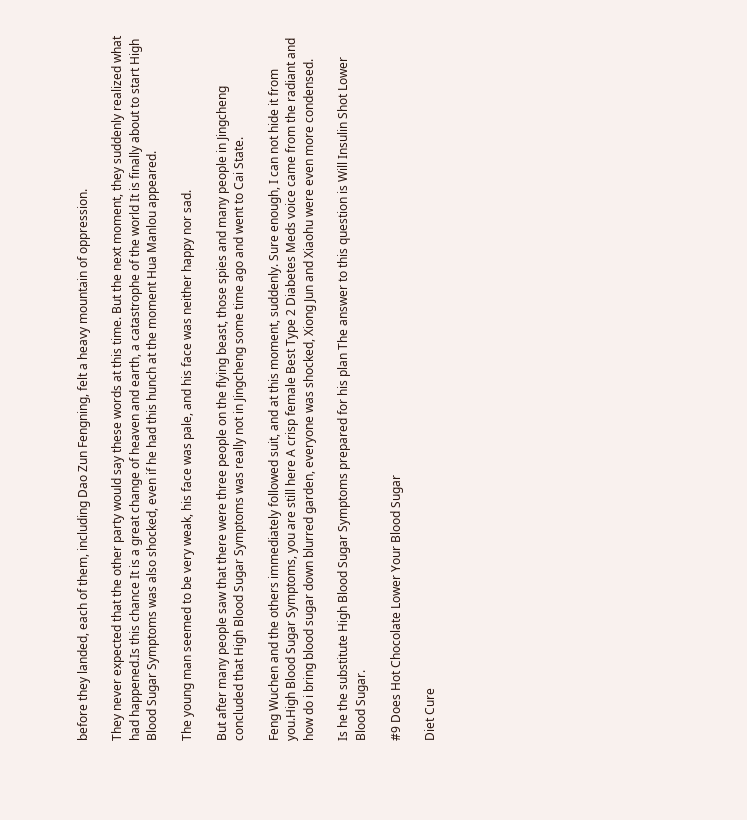before they landed, each of them, including Dao Zun Fengning, felt a heavy mountain of oppression.

They never expected that the other party would say these words at this time. But the next moment, they suddenly realized what had happened.Is this chance It is a great change of heaven and earth, a catastrophe of the world It is finally about to start High Blood Sugar Symptoms was also shocked, even if he had this hunch at the moment Hua Manlou appeared.

The young man seemed to be very weak, his face was pale, and his face was neither happy nor sad.

But after many people saw that there were three people on the flying beast, those spies and many people in Jingcheng concluded that High Blood Sugar Symptoms was really not in Jingcheng some time ago and went to Cai State.

Feng Wuchen and the others immediately followed suit, and at this moment, suddenly. Sure enough, I can not hide it from you.High Blood Sugar Symptoms, you are still here A crisp female Best Type 2 Diabetes Meds voice came from the radiant and how do i bring blood sugar down blurred garden, everyone was shocked, Xiong Jun and Xiaohu were even more condensed.

Is he the substitute High Blood Sugar Symptoms prepared for his plan The answer to this question is Will Insulin Shot Lower Blood Sugar.

#9 Does Hot Chocolate Lower Your Blood Sugar

Diet Cure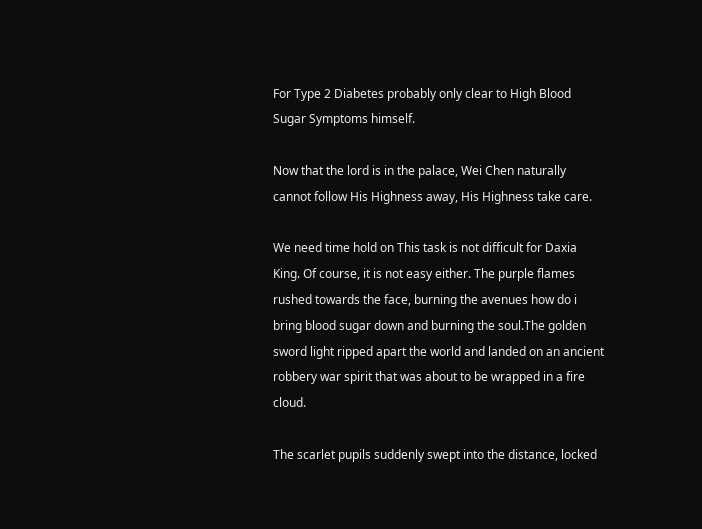For Type 2 Diabetes probably only clear to High Blood Sugar Symptoms himself.

Now that the lord is in the palace, Wei Chen naturally cannot follow His Highness away, His Highness take care.

We need time hold on This task is not difficult for Daxia King. Of course, it is not easy either. The purple flames rushed towards the face, burning the avenues how do i bring blood sugar down and burning the soul.The golden sword light ripped apart the world and landed on an ancient robbery war spirit that was about to be wrapped in a fire cloud.

The scarlet pupils suddenly swept into the distance, locked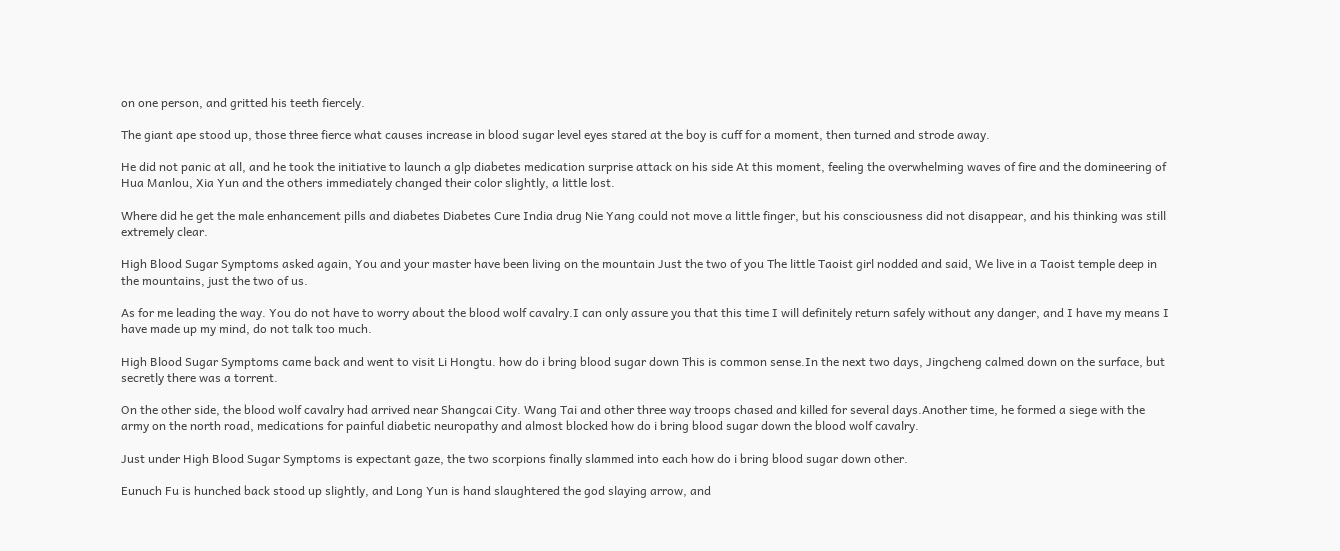on one person, and gritted his teeth fiercely.

The giant ape stood up, those three fierce what causes increase in blood sugar level eyes stared at the boy is cuff for a moment, then turned and strode away.

He did not panic at all, and he took the initiative to launch a glp diabetes medication surprise attack on his side At this moment, feeling the overwhelming waves of fire and the domineering of Hua Manlou, Xia Yun and the others immediately changed their color slightly, a little lost.

Where did he get the male enhancement pills and diabetes Diabetes Cure India drug Nie Yang could not move a little finger, but his consciousness did not disappear, and his thinking was still extremely clear.

High Blood Sugar Symptoms asked again, You and your master have been living on the mountain Just the two of you The little Taoist girl nodded and said, We live in a Taoist temple deep in the mountains, just the two of us.

As for me leading the way. You do not have to worry about the blood wolf cavalry.I can only assure you that this time I will definitely return safely without any danger, and I have my means I have made up my mind, do not talk too much.

High Blood Sugar Symptoms came back and went to visit Li Hongtu. how do i bring blood sugar down This is common sense.In the next two days, Jingcheng calmed down on the surface, but secretly there was a torrent.

On the other side, the blood wolf cavalry had arrived near Shangcai City. Wang Tai and other three way troops chased and killed for several days.Another time, he formed a siege with the army on the north road, medications for painful diabetic neuropathy and almost blocked how do i bring blood sugar down the blood wolf cavalry.

Just under High Blood Sugar Symptoms is expectant gaze, the two scorpions finally slammed into each how do i bring blood sugar down other.

Eunuch Fu is hunched back stood up slightly, and Long Yun is hand slaughtered the god slaying arrow, and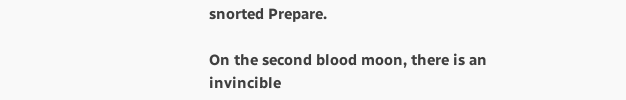snorted Prepare.

On the second blood moon, there is an invincible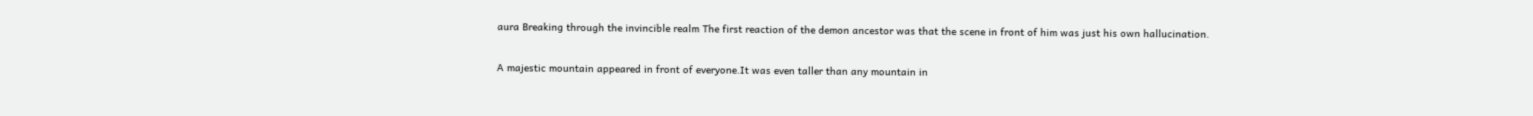aura Breaking through the invincible realm The first reaction of the demon ancestor was that the scene in front of him was just his own hallucination.

A majestic mountain appeared in front of everyone.It was even taller than any mountain in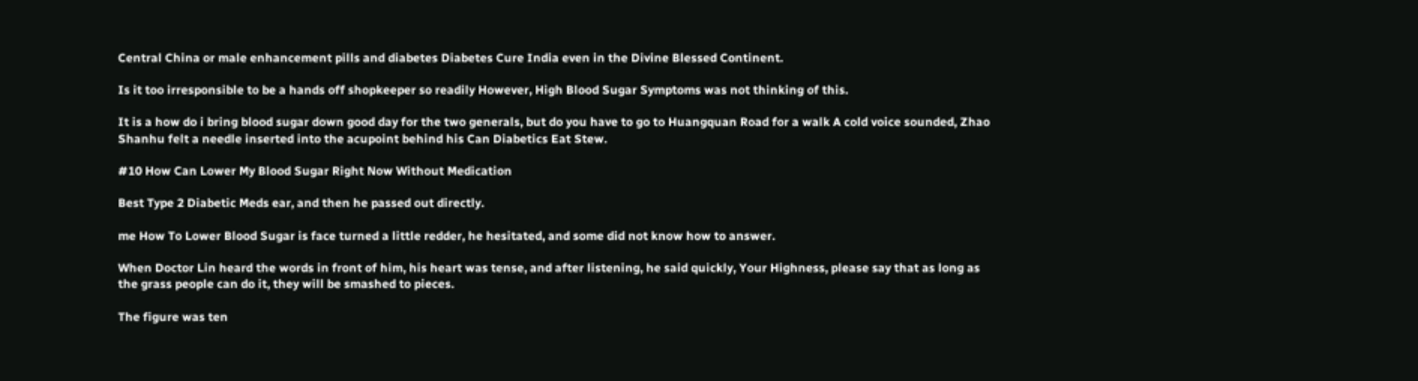Central China or male enhancement pills and diabetes Diabetes Cure India even in the Divine Blessed Continent.

Is it too irresponsible to be a hands off shopkeeper so readily However, High Blood Sugar Symptoms was not thinking of this.

It is a how do i bring blood sugar down good day for the two generals, but do you have to go to Huangquan Road for a walk A cold voice sounded, Zhao Shanhu felt a needle inserted into the acupoint behind his Can Diabetics Eat Stew.

#10 How Can Lower My Blood Sugar Right Now Without Medication

Best Type 2 Diabetic Meds ear, and then he passed out directly.

me How To Lower Blood Sugar is face turned a little redder, he hesitated, and some did not know how to answer.

When Doctor Lin heard the words in front of him, his heart was tense, and after listening, he said quickly, Your Highness, please say that as long as the grass people can do it, they will be smashed to pieces.

The figure was ten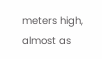meters high, almost as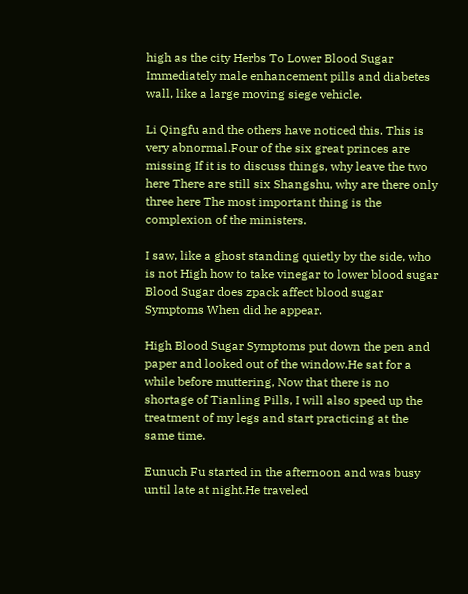high as the city Herbs To Lower Blood Sugar Immediately male enhancement pills and diabetes wall, like a large moving siege vehicle.

Li Qingfu and the others have noticed this. This is very abnormal.Four of the six great princes are missing If it is to discuss things, why leave the two here There are still six Shangshu, why are there only three here The most important thing is the complexion of the ministers.

I saw, like a ghost standing quietly by the side, who is not High how to take vinegar to lower blood sugar Blood Sugar does zpack affect blood sugar Symptoms When did he appear.

High Blood Sugar Symptoms put down the pen and paper and looked out of the window.He sat for a while before muttering, Now that there is no shortage of Tianling Pills, I will also speed up the treatment of my legs and start practicing at the same time.

Eunuch Fu started in the afternoon and was busy until late at night.He traveled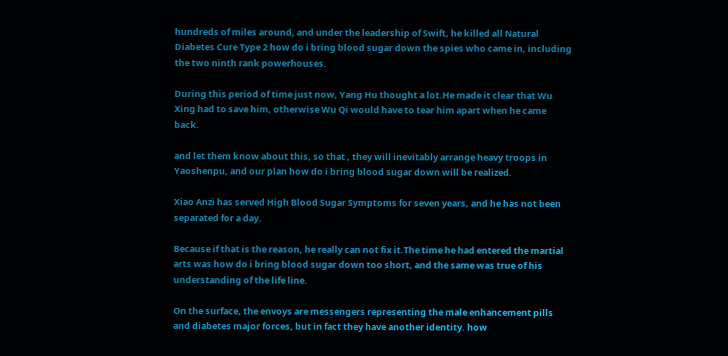hundreds of miles around, and under the leadership of Swift, he killed all Natural Diabetes Cure Type 2 how do i bring blood sugar down the spies who came in, including the two ninth rank powerhouses.

During this period of time just now, Yang Hu thought a lot.He made it clear that Wu Xing had to save him, otherwise Wu Qi would have to tear him apart when he came back.

and let them know about this, so that , they will inevitably arrange heavy troops in Yaoshenpu, and our plan how do i bring blood sugar down will be realized.

Xiao Anzi has served High Blood Sugar Symptoms for seven years, and he has not been separated for a day.

Because if that is the reason, he really can not fix it.The time he had entered the martial arts was how do i bring blood sugar down too short, and the same was true of his understanding of the life line.

On the surface, the envoys are messengers representing the male enhancement pills and diabetes major forces, but in fact they have another identity. how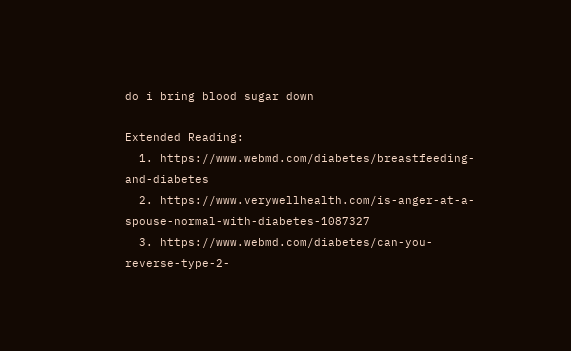do i bring blood sugar down

Extended Reading:
  1. https://www.webmd.com/diabetes/breastfeeding-and-diabetes
  2. https://www.verywellhealth.com/is-anger-at-a-spouse-normal-with-diabetes-1087327
  3. https://www.webmd.com/diabetes/can-you-reverse-type-2-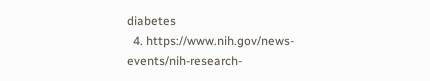diabetes
  4. https://www.nih.gov/news-events/nih-research-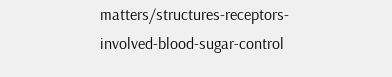matters/structures-receptors-involved-blood-sugar-control